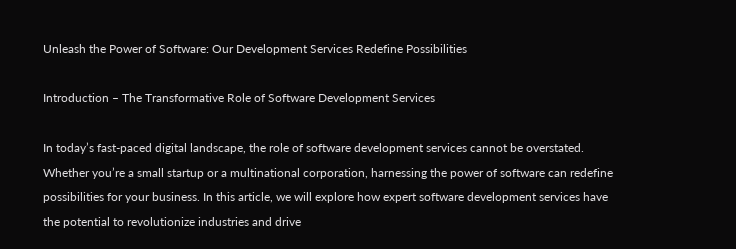Unleash the Power of Software: Our Development Services Redefine Possibilities

Introduction – The Transformative Role of Software Development Services

In today’s fast-paced digital landscape, the role of software development services cannot be overstated. Whether you’re a small startup or a multinational corporation, harnessing the power of software can redefine possibilities for your business. In this article, we will explore how expert software development services have the potential to revolutionize industries and drive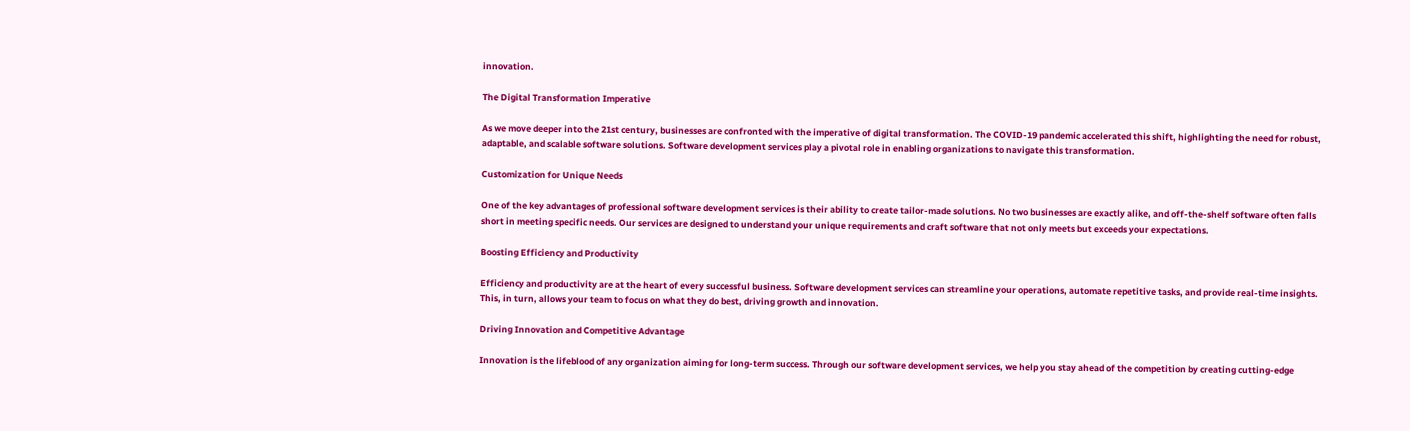innovation.

The Digital Transformation Imperative

As we move deeper into the 21st century, businesses are confronted with the imperative of digital transformation. The COVID-19 pandemic accelerated this shift, highlighting the need for robust, adaptable, and scalable software solutions. Software development services play a pivotal role in enabling organizations to navigate this transformation.

Customization for Unique Needs

One of the key advantages of professional software development services is their ability to create tailor-made solutions. No two businesses are exactly alike, and off-the-shelf software often falls short in meeting specific needs. Our services are designed to understand your unique requirements and craft software that not only meets but exceeds your expectations.

Boosting Efficiency and Productivity

Efficiency and productivity are at the heart of every successful business. Software development services can streamline your operations, automate repetitive tasks, and provide real-time insights. This, in turn, allows your team to focus on what they do best, driving growth and innovation.

Driving Innovation and Competitive Advantage

Innovation is the lifeblood of any organization aiming for long-term success. Through our software development services, we help you stay ahead of the competition by creating cutting-edge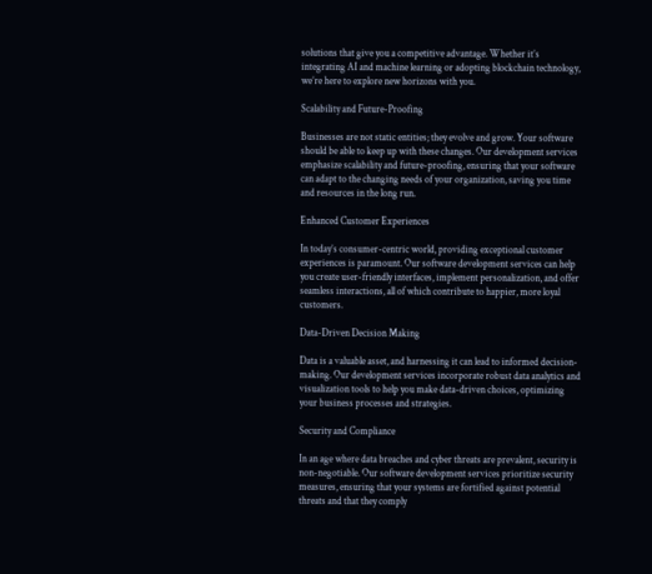solutions that give you a competitive advantage. Whether it’s integrating AI and machine learning or adopting blockchain technology, we’re here to explore new horizons with you.

Scalability and Future-Proofing

Businesses are not static entities; they evolve and grow. Your software should be able to keep up with these changes. Our development services emphasize scalability and future-proofing, ensuring that your software can adapt to the changing needs of your organization, saving you time and resources in the long run.

Enhanced Customer Experiences

In today’s consumer-centric world, providing exceptional customer experiences is paramount. Our software development services can help you create user-friendly interfaces, implement personalization, and offer seamless interactions, all of which contribute to happier, more loyal customers.

Data-Driven Decision Making

Data is a valuable asset, and harnessing it can lead to informed decision-making. Our development services incorporate robust data analytics and visualization tools to help you make data-driven choices, optimizing your business processes and strategies.

Security and Compliance

In an age where data breaches and cyber threats are prevalent, security is non-negotiable. Our software development services prioritize security measures, ensuring that your systems are fortified against potential threats and that they comply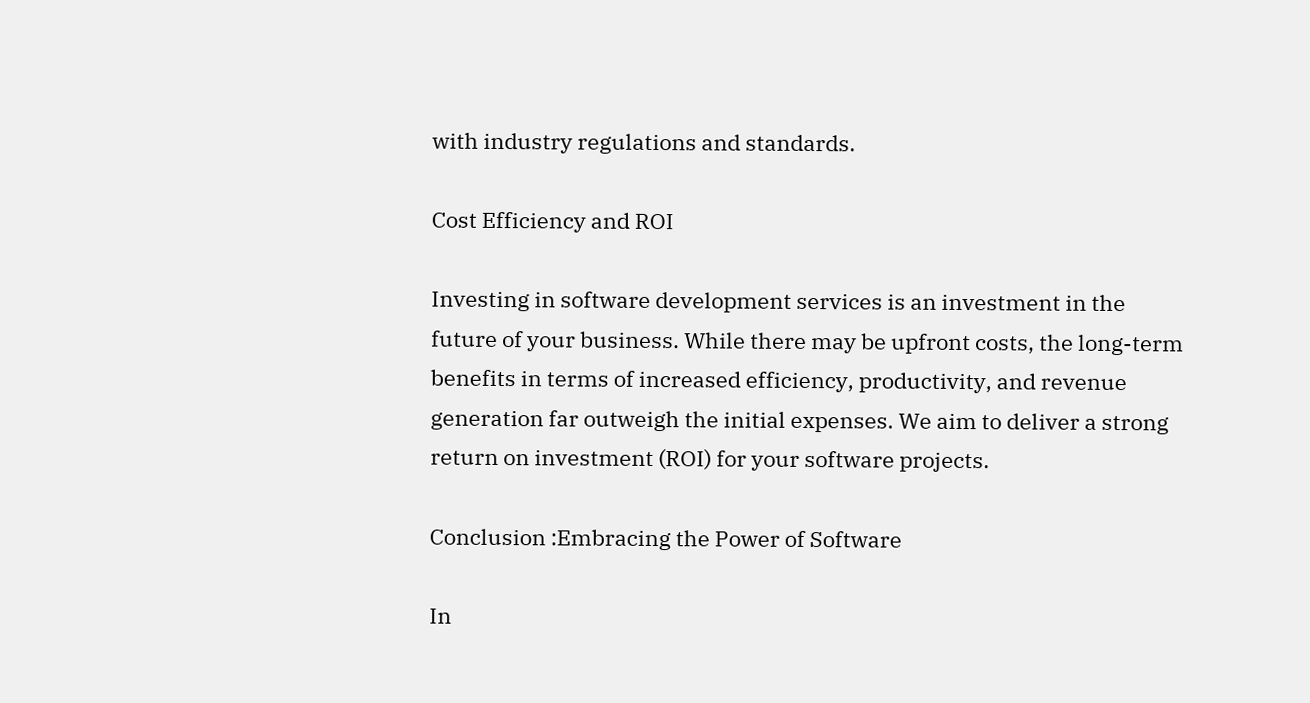with industry regulations and standards.

Cost Efficiency and ROI

Investing in software development services is an investment in the future of your business. While there may be upfront costs, the long-term benefits in terms of increased efficiency, productivity, and revenue generation far outweigh the initial expenses. We aim to deliver a strong return on investment (ROI) for your software projects.

Conclusion :Embracing the Power of Software

In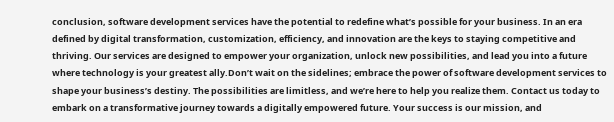conclusion, software development services have the potential to redefine what’s possible for your business. In an era defined by digital transformation, customization, efficiency, and innovation are the keys to staying competitive and thriving. Our services are designed to empower your organization, unlock new possibilities, and lead you into a future where technology is your greatest ally.Don’t wait on the sidelines; embrace the power of software development services to shape your business’s destiny. The possibilities are limitless, and we’re here to help you realize them. Contact us today to embark on a transformative journey towards a digitally empowered future. Your success is our mission, and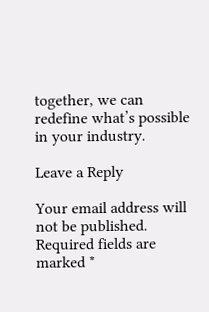together, we can redefine what’s possible in your industry.

Leave a Reply

Your email address will not be published. Required fields are marked *